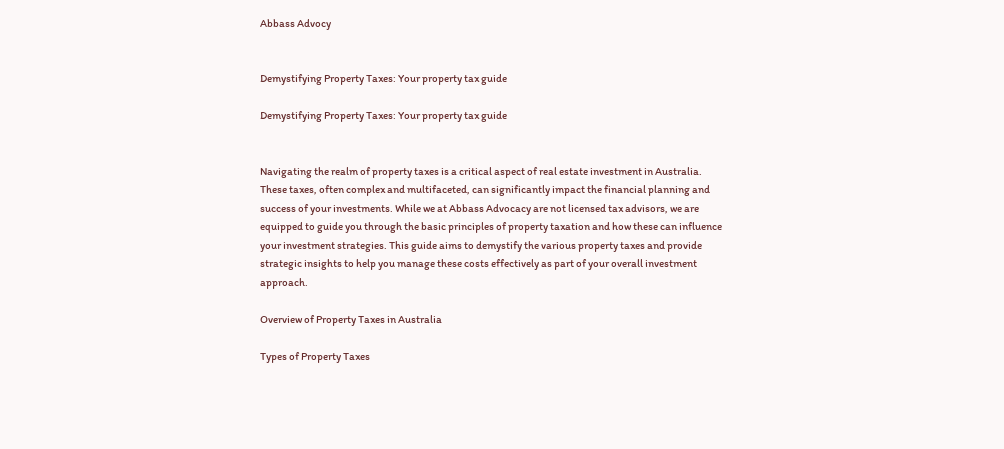Abbass Advocy


Demystifying Property Taxes: Your property tax guide

Demystifying Property Taxes: Your property tax guide


Navigating the realm of property taxes is a critical aspect of real estate investment in Australia. These taxes, often complex and multifaceted, can significantly impact the financial planning and success of your investments. While we at Abbass Advocacy are not licensed tax advisors, we are equipped to guide you through the basic principles of property taxation and how these can influence your investment strategies. This guide aims to demystify the various property taxes and provide strategic insights to help you manage these costs effectively as part of your overall investment approach.

Overview of Property Taxes in Australia

Types of Property Taxes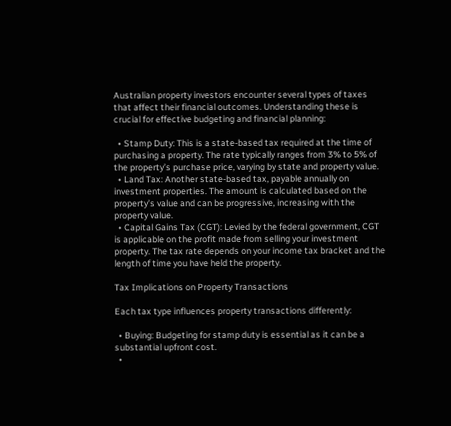Australian property investors encounter several types of taxes that affect their financial outcomes. Understanding these is crucial for effective budgeting and financial planning:

  • Stamp Duty: This is a state-based tax required at the time of purchasing a property. The rate typically ranges from 3% to 5% of the property’s purchase price, varying by state and property value.
  • Land Tax: Another state-based tax, payable annually on investment properties. The amount is calculated based on the property’s value and can be progressive, increasing with the property value.
  • Capital Gains Tax (CGT): Levied by the federal government, CGT is applicable on the profit made from selling your investment property. The tax rate depends on your income tax bracket and the length of time you have held the property.

Tax Implications on Property Transactions

Each tax type influences property transactions differently:

  • Buying: Budgeting for stamp duty is essential as it can be a substantial upfront cost.
  •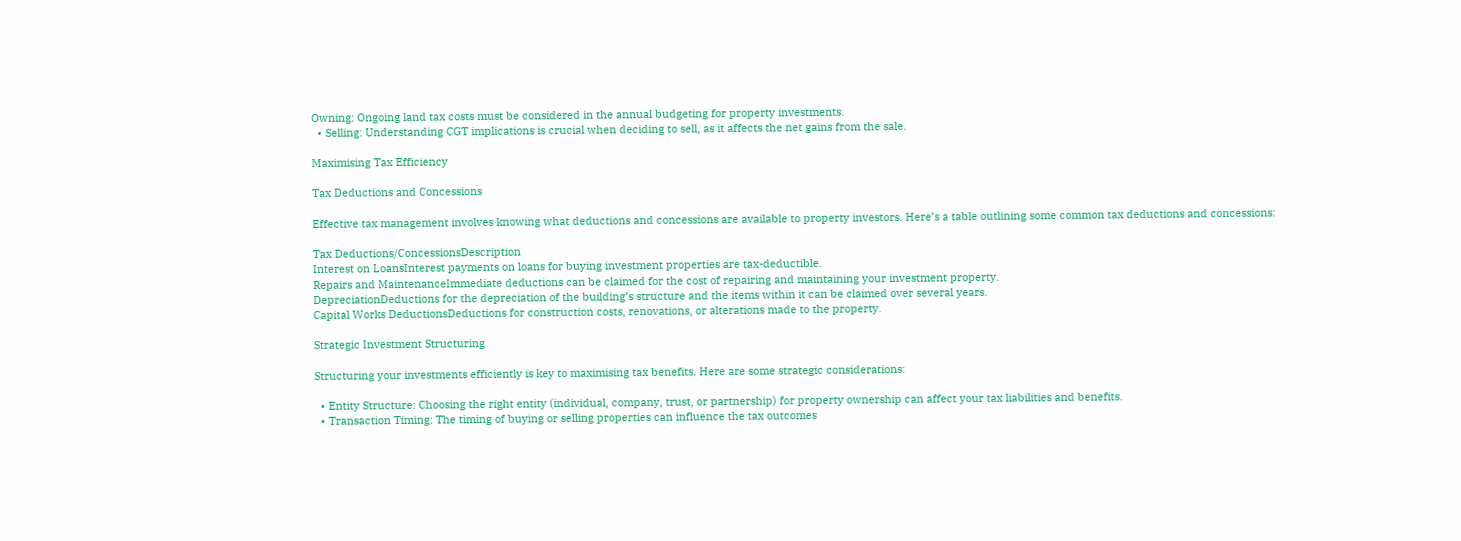Owning: Ongoing land tax costs must be considered in the annual budgeting for property investments.
  • Selling: Understanding CGT implications is crucial when deciding to sell, as it affects the net gains from the sale.

Maximising Tax Efficiency

Tax Deductions and Concessions

Effective tax management involves knowing what deductions and concessions are available to property investors. Here’s a table outlining some common tax deductions and concessions:

Tax Deductions/ConcessionsDescription
Interest on LoansInterest payments on loans for buying investment properties are tax-deductible.
Repairs and MaintenanceImmediate deductions can be claimed for the cost of repairing and maintaining your investment property.
DepreciationDeductions for the depreciation of the building’s structure and the items within it can be claimed over several years.
Capital Works DeductionsDeductions for construction costs, renovations, or alterations made to the property.

Strategic Investment Structuring

Structuring your investments efficiently is key to maximising tax benefits. Here are some strategic considerations:

  • Entity Structure: Choosing the right entity (individual, company, trust, or partnership) for property ownership can affect your tax liabilities and benefits.
  • Transaction Timing: The timing of buying or selling properties can influence the tax outcomes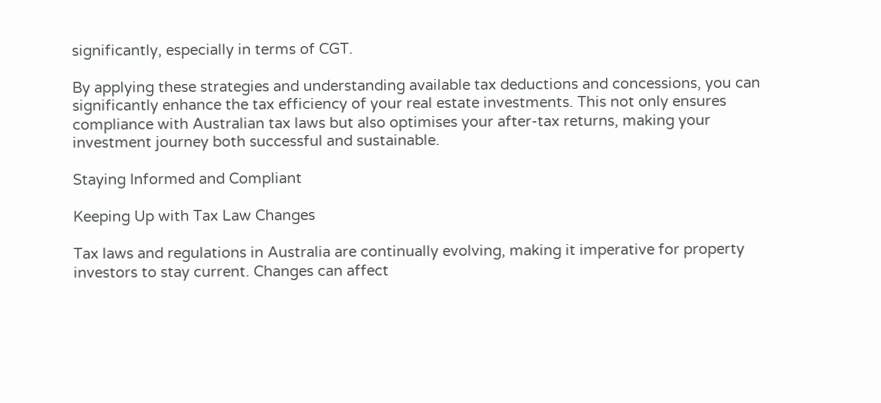significantly, especially in terms of CGT.

By applying these strategies and understanding available tax deductions and concessions, you can significantly enhance the tax efficiency of your real estate investments. This not only ensures compliance with Australian tax laws but also optimises your after-tax returns, making your investment journey both successful and sustainable.

Staying Informed and Compliant

Keeping Up with Tax Law Changes

Tax laws and regulations in Australia are continually evolving, making it imperative for property investors to stay current. Changes can affect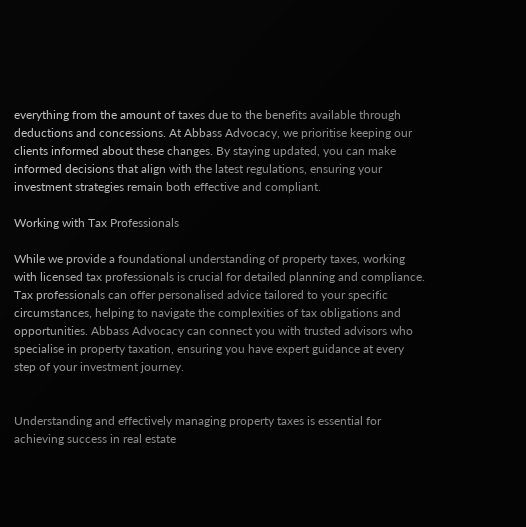everything from the amount of taxes due to the benefits available through deductions and concessions. At Abbass Advocacy, we prioritise keeping our clients informed about these changes. By staying updated, you can make informed decisions that align with the latest regulations, ensuring your investment strategies remain both effective and compliant.

Working with Tax Professionals

While we provide a foundational understanding of property taxes, working with licensed tax professionals is crucial for detailed planning and compliance. Tax professionals can offer personalised advice tailored to your specific circumstances, helping to navigate the complexities of tax obligations and opportunities. Abbass Advocacy can connect you with trusted advisors who specialise in property taxation, ensuring you have expert guidance at every step of your investment journey.


Understanding and effectively managing property taxes is essential for achieving success in real estate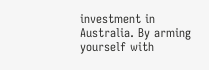investment in Australia. By arming yourself with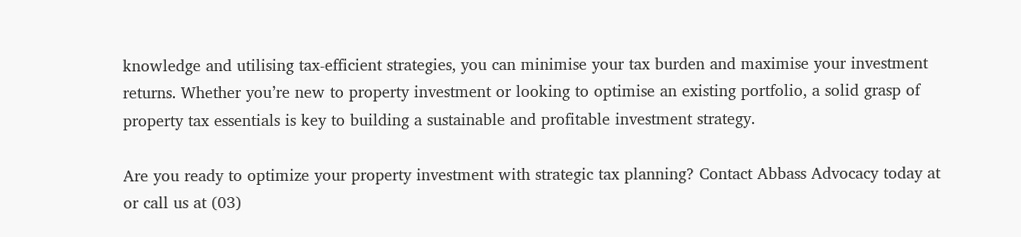knowledge and utilising tax-efficient strategies, you can minimise your tax burden and maximise your investment returns. Whether you’re new to property investment or looking to optimise an existing portfolio, a solid grasp of property tax essentials is key to building a sustainable and profitable investment strategy.

Are you ready to optimize your property investment with strategic tax planning? Contact Abbass Advocacy today at or call us at (03)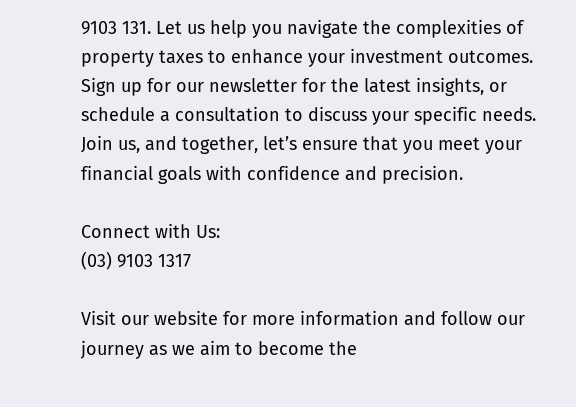9103 131. Let us help you navigate the complexities of property taxes to enhance your investment outcomes. Sign up for our newsletter for the latest insights, or schedule a consultation to discuss your specific needs. Join us, and together, let’s ensure that you meet your financial goals with confidence and precision.

Connect with Us:
(03) 9103 1317

Visit our website for more information and follow our journey as we aim to become the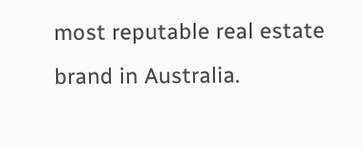most reputable real estate brand in Australia.